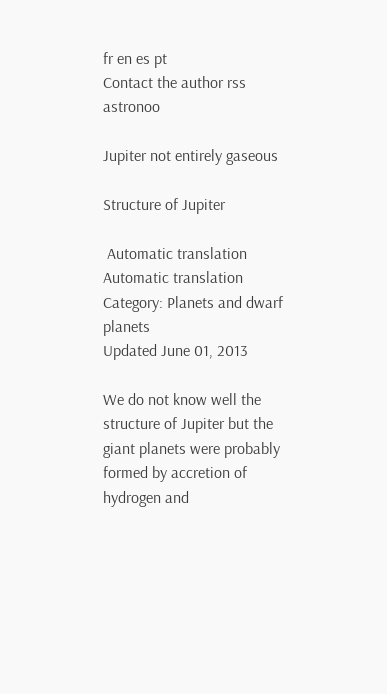fr en es pt
Contact the author rss astronoo

Jupiter not entirely gaseous

Structure of Jupiter

 Automatic translation  Automatic translation Category: Planets and dwarf planets
Updated June 01, 2013

We do not know well the structure of Jupiter but the giant planets were probably formed by accretion of hydrogen and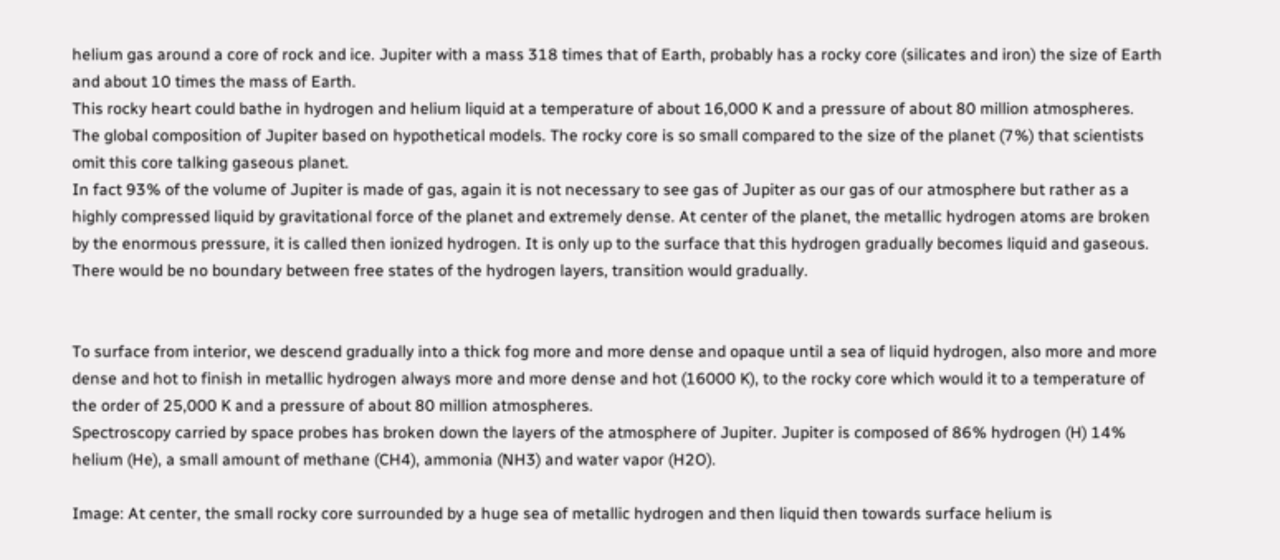helium gas around a core of rock and ice. Jupiter with a mass 318 times that of Earth, probably has a rocky core (silicates and iron) the size of Earth and about 10 times the mass of Earth.
This rocky heart could bathe in hydrogen and helium liquid at a temperature of about 16,000 K and a pressure of about 80 million atmospheres.
The global composition of Jupiter based on hypothetical models. The rocky core is so small compared to the size of the planet (7%) that scientists omit this core talking gaseous planet.
In fact 93% of the volume of Jupiter is made of gas, again it is not necessary to see gas of Jupiter as our gas of our atmosphere but rather as a highly compressed liquid by gravitational force of the planet and extremely dense. At center of the planet, the metallic hydrogen atoms are broken by the enormous pressure, it is called then ionized hydrogen. It is only up to the surface that this hydrogen gradually becomes liquid and gaseous. There would be no boundary between free states of the hydrogen layers, transition would gradually.


To surface from interior, we descend gradually into a thick fog more and more dense and opaque until a sea of liquid hydrogen, also more and more dense and hot to finish in metallic hydrogen always more and more dense and hot (16000 K), to the rocky core which would it to a temperature of the order of 25,000 K and a pressure of about 80 million atmospheres.
Spectroscopy carried by space probes has broken down the layers of the atmosphere of Jupiter. Jupiter is composed of 86% hydrogen (H) 14% helium (He), a small amount of methane (CH4), ammonia (NH3) and water vapor (H2O).

Image: At center, the small rocky core surrounded by a huge sea of metallic hydrogen and then liquid then towards surface helium is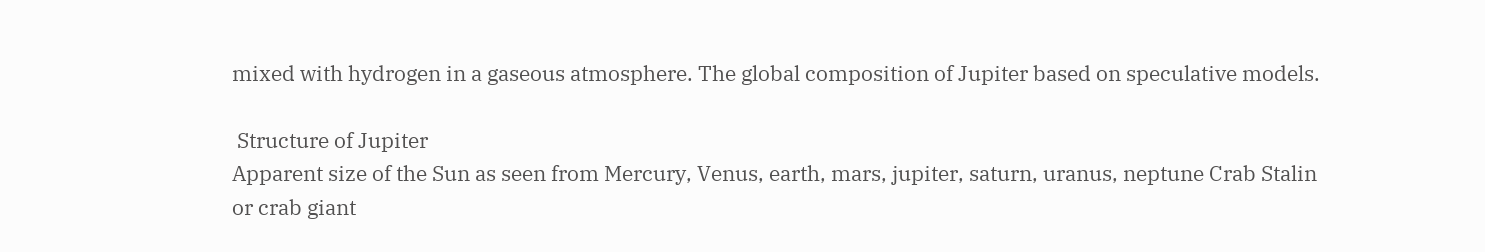mixed with hydrogen in a gaseous atmosphere. The global composition of Jupiter based on speculative models.

 Structure of Jupiter
Apparent size of the Sun as seen from Mercury, Venus, earth, mars, jupiter, saturn, uranus, neptune Crab Stalin or crab giant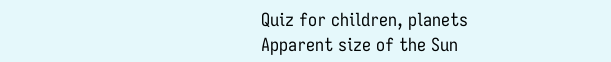Quiz for children, planets
Apparent size of the Sun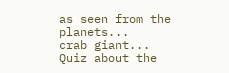as seen from the planets...
crab giant...
Quiz about the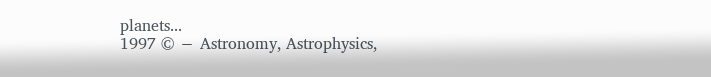planets...
1997 © − Astronomy, Astrophysics,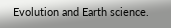Evolution and Earth science.